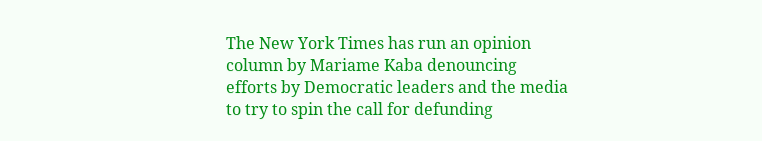The New York Times has run an opinion column by Mariame Kaba denouncing efforts by Democratic leaders and the media to try to spin the call for defunding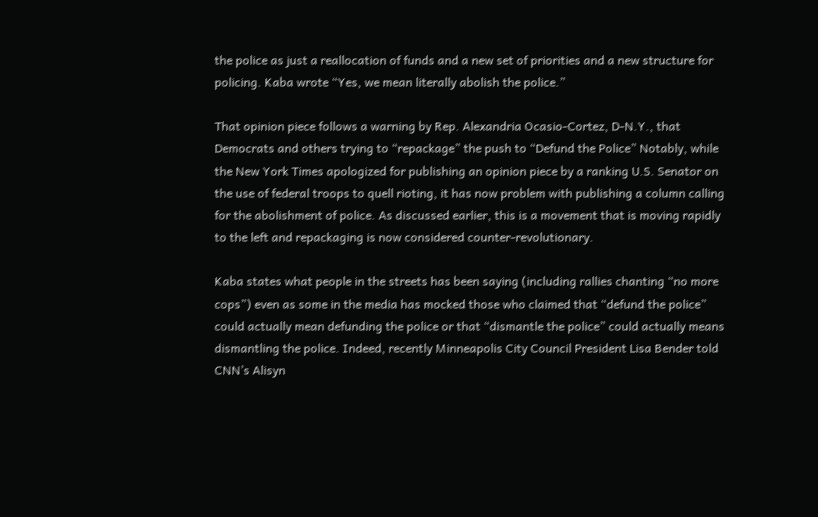the police as just a reallocation of funds and a new set of priorities and a new structure for policing. Kaba wrote “Yes, we mean literally abolish the police.”

That opinion piece follows a warning by Rep. Alexandria Ocasio-Cortez, D-N.Y., that Democrats and others trying to “repackage” the push to “Defund the Police” Notably, while the New York Times apologized for publishing an opinion piece by a ranking U.S. Senator on the use of federal troops to quell rioting, it has now problem with publishing a column calling for the abolishment of police. As discussed earlier, this is a movement that is moving rapidly to the left and repackaging is now considered counter-revolutionary.

Kaba states what people in the streets has been saying (including rallies chanting “no more cops”) even as some in the media has mocked those who claimed that “defund the police” could actually mean defunding the police or that “dismantle the police” could actually means dismantling the police. Indeed, recently Minneapolis City Council President Lisa Bender told CNN’s Alisyn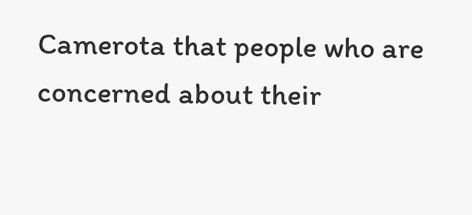Camerota that people who are concerned about their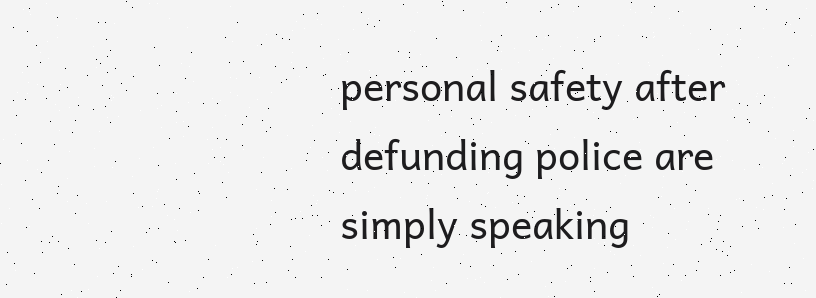personal safety after defunding police are simply speaking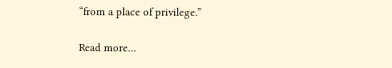“from a place of privilege.”

Read more…